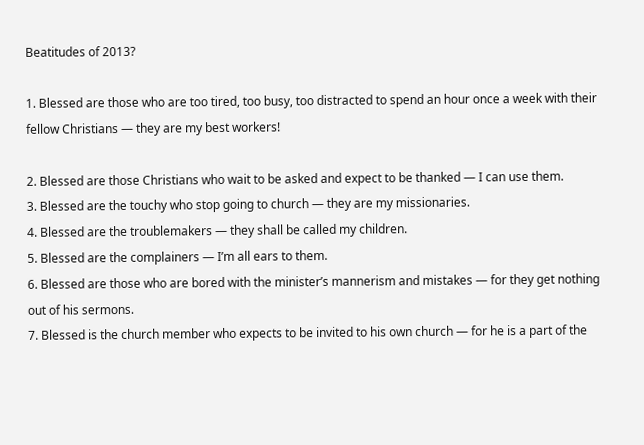Beatitudes of 2013?

1. Blessed are those who are too tired, too busy, too distracted to spend an hour once a week with their fellow Christians — they are my best workers!

2. Blessed are those Christians who wait to be asked and expect to be thanked — I can use them.
3. Blessed are the touchy who stop going to church — they are my missionaries.
4. Blessed are the troublemakers — they shall be called my children.
5. Blessed are the complainers — I’m all ears to them.
6. Blessed are those who are bored with the minister’s mannerism and mistakes — for they get nothing out of his sermons.
7. Blessed is the church member who expects to be invited to his own church — for he is a part of the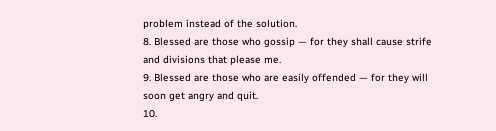problem instead of the solution.
8. Blessed are those who gossip — for they shall cause strife and divisions that please me.
9. Blessed are those who are easily offended — for they will soon get angry and quit.
10.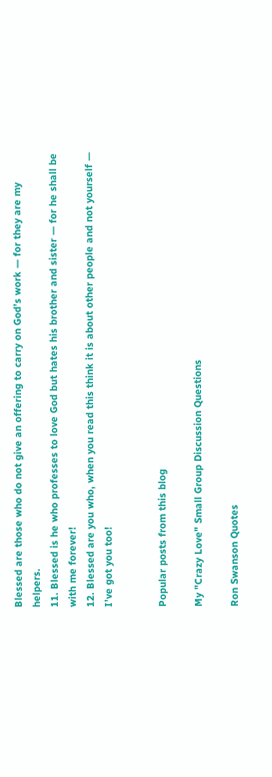Blessed are those who do not give an offering to carry on God’s work — for they are my helpers.
11. Blessed is he who professes to love God but hates his brother and sister — for he shall be with me forever!
12. Blessed are you who, when you read this think it is about other people and not yourself — I’ve got you too!


Popular posts from this blog

My "Crazy Love" Small Group Discussion Questions

Ron Swanson Quotes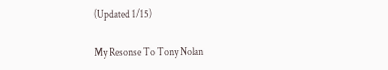(Updated 1/15)

My Resonse To Tony Nolan